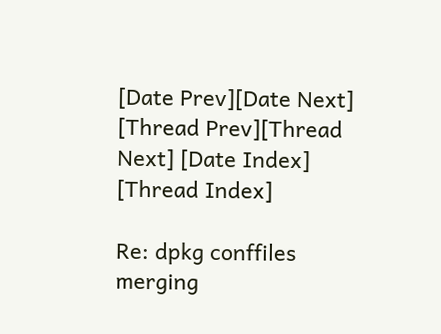[Date Prev][Date Next] [Thread Prev][Thread Next] [Date Index] [Thread Index]

Re: dpkg conffiles merging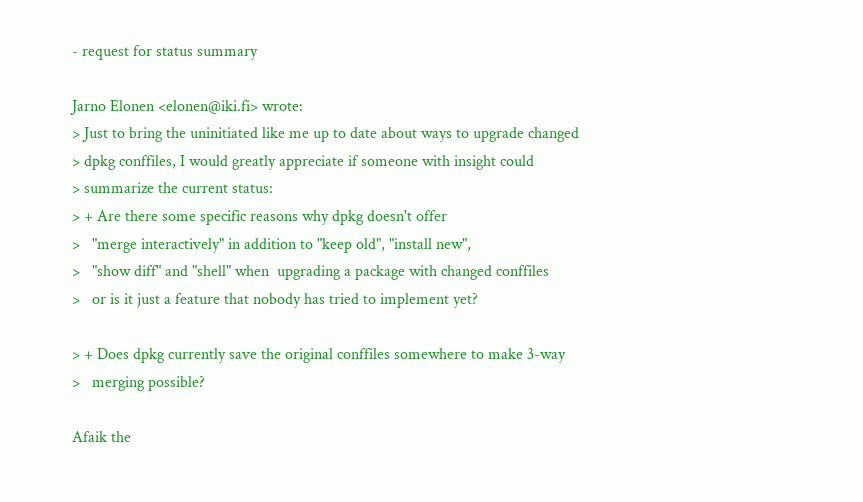- request for status summary

Jarno Elonen <elonen@iki.fi> wrote:
> Just to bring the uninitiated like me up to date about ways to upgrade changed
> dpkg conffiles, I would greatly appreciate if someone with insight could
> summarize the current status:
> + Are there some specific reasons why dpkg doesn't offer
>   "merge interactively" in addition to "keep old", "install new",
>   "show diff" and "shell" when  upgrading a package with changed conffiles
>   or is it just a feature that nobody has tried to implement yet?

> + Does dpkg currently save the original conffiles somewhere to make 3-way
>   merging possible?

Afaik the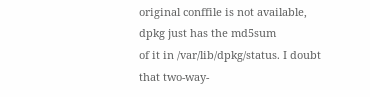original conffile is not available, dpkg just has the md5sum
of it in /var/lib/dpkg/status. I doubt that two-way-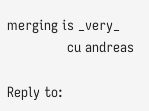merging is _very_
               cu andreas

Reply to: